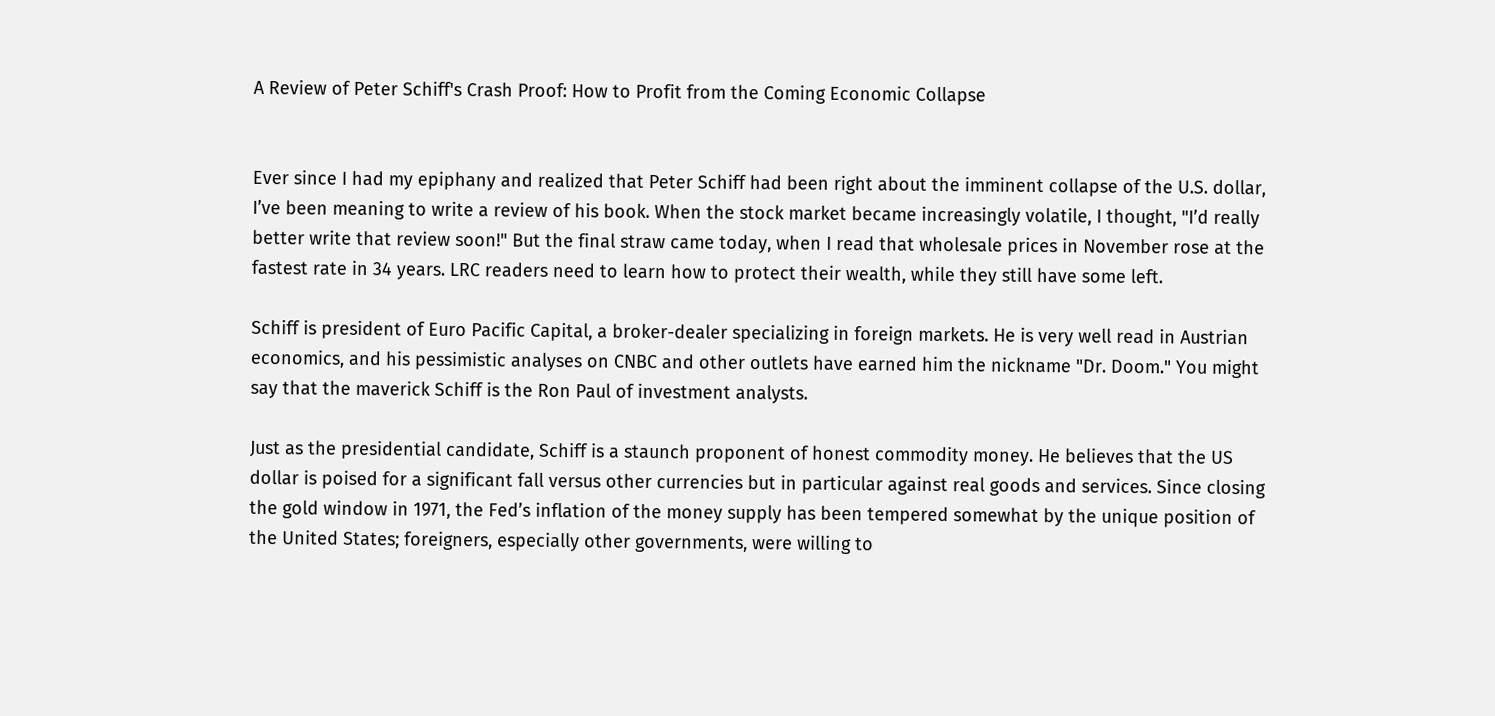A Review of Peter Schiff's Crash Proof: How to Profit from the Coming Economic Collapse


Ever since I had my epiphany and realized that Peter Schiff had been right about the imminent collapse of the U.S. dollar, I’ve been meaning to write a review of his book. When the stock market became increasingly volatile, I thought, "I’d really better write that review soon!" But the final straw came today, when I read that wholesale prices in November rose at the fastest rate in 34 years. LRC readers need to learn how to protect their wealth, while they still have some left.

Schiff is president of Euro Pacific Capital, a broker-dealer specializing in foreign markets. He is very well read in Austrian economics, and his pessimistic analyses on CNBC and other outlets have earned him the nickname "Dr. Doom." You might say that the maverick Schiff is the Ron Paul of investment analysts.

Just as the presidential candidate, Schiff is a staunch proponent of honest commodity money. He believes that the US dollar is poised for a significant fall versus other currencies but in particular against real goods and services. Since closing the gold window in 1971, the Fed’s inflation of the money supply has been tempered somewhat by the unique position of the United States; foreigners, especially other governments, were willing to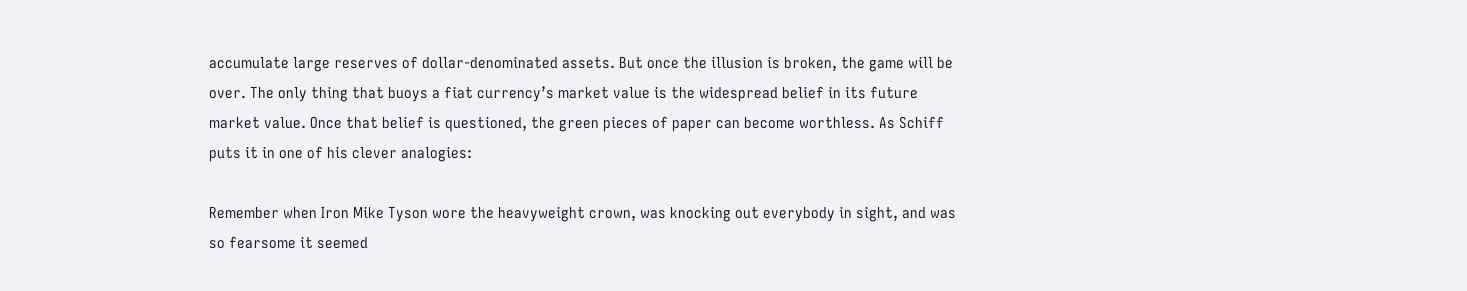accumulate large reserves of dollar-denominated assets. But once the illusion is broken, the game will be over. The only thing that buoys a fiat currency’s market value is the widespread belief in its future market value. Once that belief is questioned, the green pieces of paper can become worthless. As Schiff puts it in one of his clever analogies:

Remember when Iron Mike Tyson wore the heavyweight crown, was knocking out everybody in sight, and was so fearsome it seemed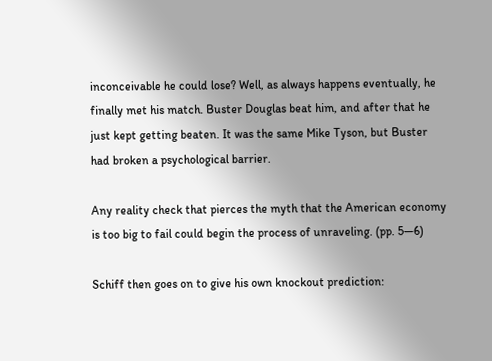inconceivable he could lose? Well, as always happens eventually, he finally met his match. Buster Douglas beat him, and after that he just kept getting beaten. It was the same Mike Tyson, but Buster had broken a psychological barrier.

Any reality check that pierces the myth that the American economy is too big to fail could begin the process of unraveling. (pp. 5—6)

Schiff then goes on to give his own knockout prediction: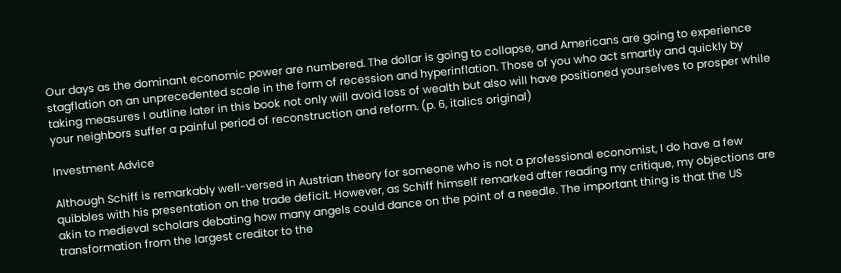Our days as the dominant economic power are numbered. The dollar is going to collapse, and Americans are going to experience stagflation on an unprecedented scale in the form of recession and hyperinflation. Those of you who act smartly and quickly by taking measures I outline later in this book not only will avoid loss of wealth but also will have positioned yourselves to prosper while your neighbors suffer a painful period of reconstruction and reform. (p. 6, italics original)

Investment Advice

Although Schiff is remarkably well-versed in Austrian theory for someone who is not a professional economist, I do have a few quibbles with his presentation on the trade deficit. However, as Schiff himself remarked after reading my critique, my objections are akin to medieval scholars debating how many angels could dance on the point of a needle. The important thing is that the US transformation from the largest creditor to the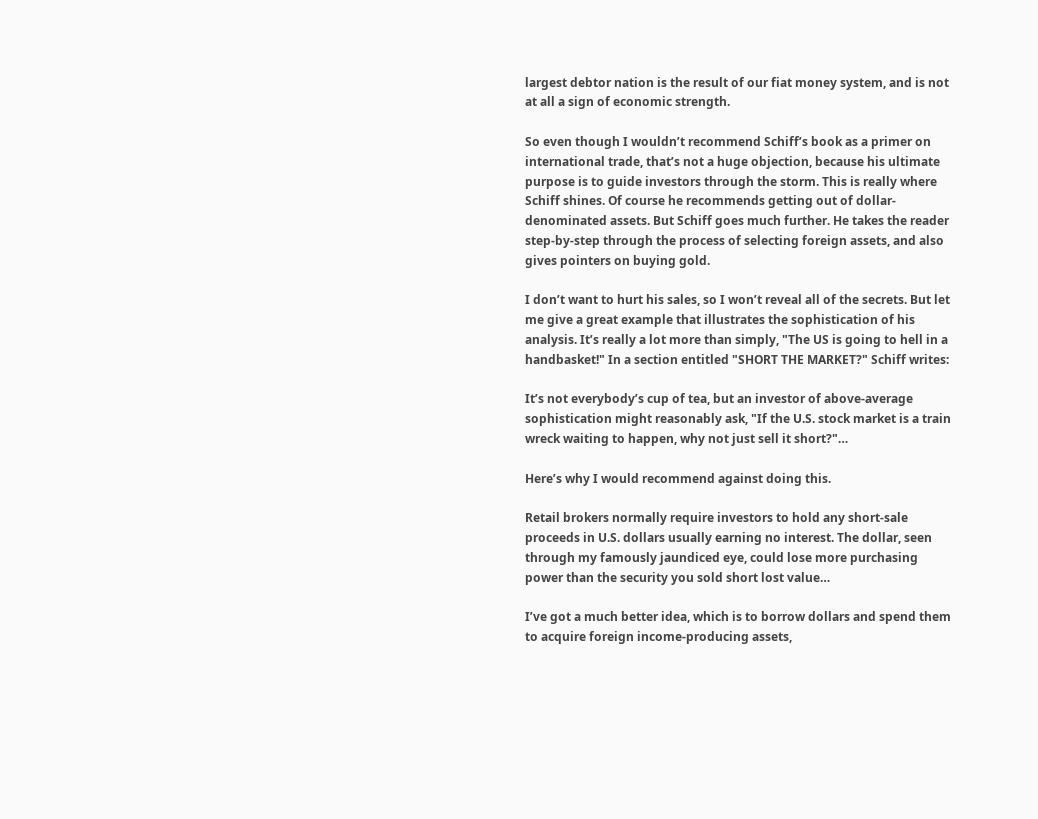largest debtor nation is the result of our fiat money system, and is not at all a sign of economic strength.

So even though I wouldn’t recommend Schiff’s book as a primer on international trade, that’s not a huge objection, because his ultimate purpose is to guide investors through the storm. This is really where Schiff shines. Of course he recommends getting out of dollar-denominated assets. But Schiff goes much further. He takes the reader step-by-step through the process of selecting foreign assets, and also gives pointers on buying gold.

I don’t want to hurt his sales, so I won’t reveal all of the secrets. But let me give a great example that illustrates the sophistication of his analysis. It’s really a lot more than simply, "The US is going to hell in a handbasket!" In a section entitled "SHORT THE MARKET?" Schiff writes:

It’s not everybody’s cup of tea, but an investor of above-average sophistication might reasonably ask, "If the U.S. stock market is a train wreck waiting to happen, why not just sell it short?"…

Here’s why I would recommend against doing this.

Retail brokers normally require investors to hold any short-sale proceeds in U.S. dollars usually earning no interest. The dollar, seen through my famously jaundiced eye, could lose more purchasing power than the security you sold short lost value…

I’ve got a much better idea, which is to borrow dollars and spend them to acquire foreign income-producing assets,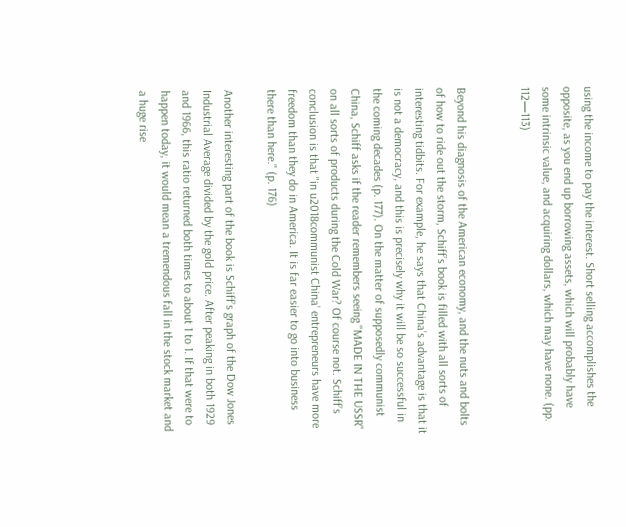using the income to pay the interest. Short selling accomplishes the opposite, as you end up borrowing assets, which will probably have some intrinsic value, and acquiring dollars, which may have none. (pp. 112—113)


Beyond his diagnosis of the American economy, and the nuts and bolts of how to ride out the storm, Schiff’s book is filled with all sorts of interesting tidbits. For example, he says that China’s advantage is that it is not a democracy, and this is precisely why it will be so successful in the coming decades (p. 177). On the matter of supposedly communist China, Schiff asks if the reader remembers seeing "MADE IN THE USSR" on all sorts of products during the Cold War? Of course not. Schiff’s conclusion is that "in u2018communist China’ entrepreneurs have more freedom than they do in America. It is far easier to go into business there than here." (p. 176)

Another interesting part of the book is Schiff’s graph of the Dow Jones Industrial Average divided by the gold price. After peaking in both 1929 and 1966, this ratio returned both times to about 1 to 1. If that were to happen today, it would mean a tremendous fall in the stock market and a huge rise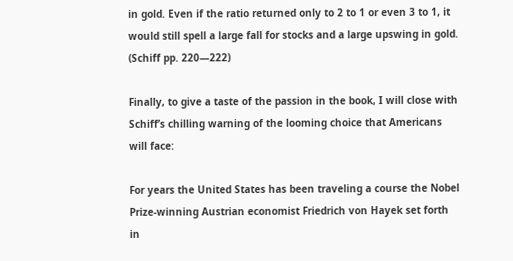in gold. Even if the ratio returned only to 2 to 1 or even 3 to 1, it would still spell a large fall for stocks and a large upswing in gold. (Schiff pp. 220—222)

Finally, to give a taste of the passion in the book, I will close with Schiff’s chilling warning of the looming choice that Americans will face:

For years the United States has been traveling a course the Nobel Prize-winning Austrian economist Friedrich von Hayek set forth in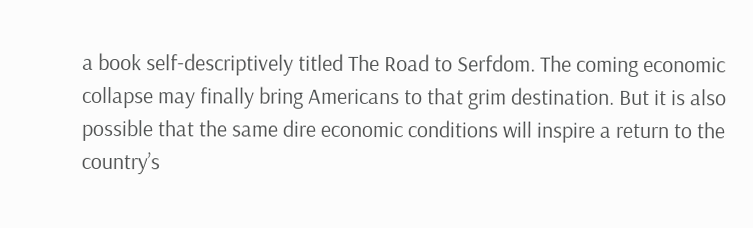a book self-descriptively titled The Road to Serfdom. The coming economic collapse may finally bring Americans to that grim destination. But it is also possible that the same dire economic conditions will inspire a return to the country’s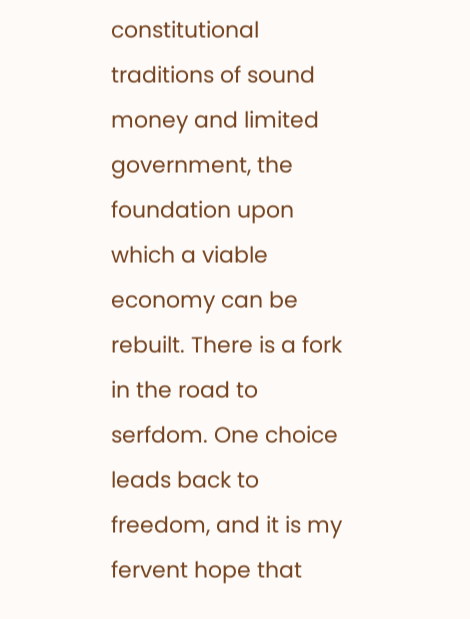constitutional traditions of sound money and limited government, the foundation upon which a viable economy can be rebuilt. There is a fork in the road to serfdom. One choice leads back to freedom, and it is my fervent hope that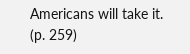Americans will take it. (p. 259)